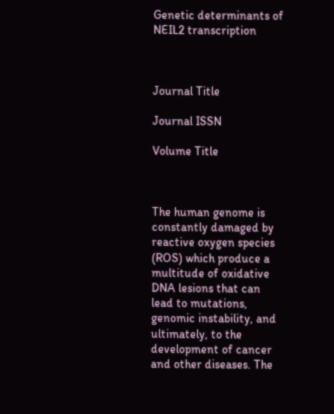Genetic determinants of NEIL2 transcription



Journal Title

Journal ISSN

Volume Title



The human genome is constantly damaged by reactive oxygen species (ROS) which produce a multitude of oxidative DNA lesions that can lead to mutations, genomic instability, and ultimately, to the development of cancer and other diseases. The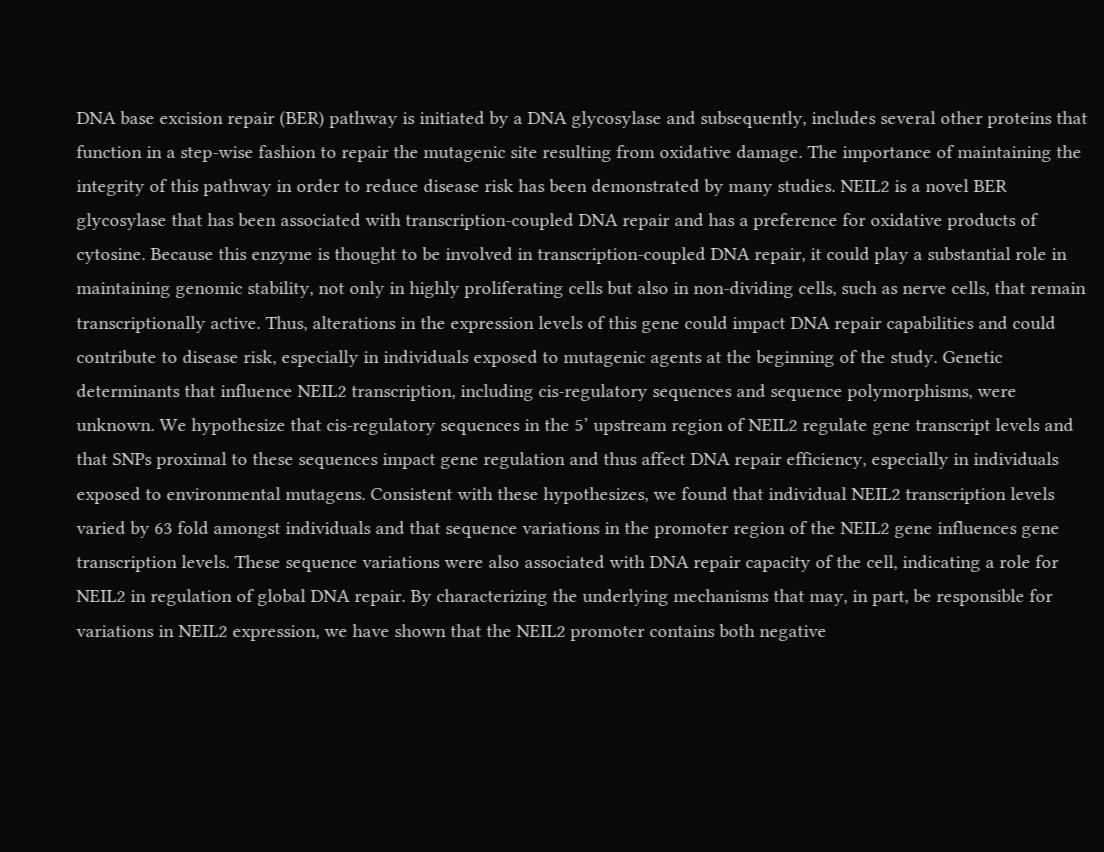DNA base excision repair (BER) pathway is initiated by a DNA glycosylase and subsequently, includes several other proteins that function in a step-wise fashion to repair the mutagenic site resulting from oxidative damage. The importance of maintaining the integrity of this pathway in order to reduce disease risk has been demonstrated by many studies. NEIL2 is a novel BER glycosylase that has been associated with transcription-coupled DNA repair and has a preference for oxidative products of cytosine. Because this enzyme is thought to be involved in transcription-coupled DNA repair, it could play a substantial role in maintaining genomic stability, not only in highly proliferating cells but also in non-dividing cells, such as nerve cells, that remain transcriptionally active. Thus, alterations in the expression levels of this gene could impact DNA repair capabilities and could contribute to disease risk, especially in individuals exposed to mutagenic agents at the beginning of the study. Genetic determinants that influence NEIL2 transcription, including cis-regulatory sequences and sequence polymorphisms, were unknown. We hypothesize that cis-regulatory sequences in the 5’ upstream region of NEIL2 regulate gene transcript levels and that SNPs proximal to these sequences impact gene regulation and thus affect DNA repair efficiency, especially in individuals exposed to environmental mutagens. Consistent with these hypothesizes, we found that individual NEIL2 transcription levels varied by 63 fold amongst individuals and that sequence variations in the promoter region of the NEIL2 gene influences gene transcription levels. These sequence variations were also associated with DNA repair capacity of the cell, indicating a role for NEIL2 in regulation of global DNA repair. By characterizing the underlying mechanisms that may, in part, be responsible for variations in NEIL2 expression, we have shown that the NEIL2 promoter contains both negative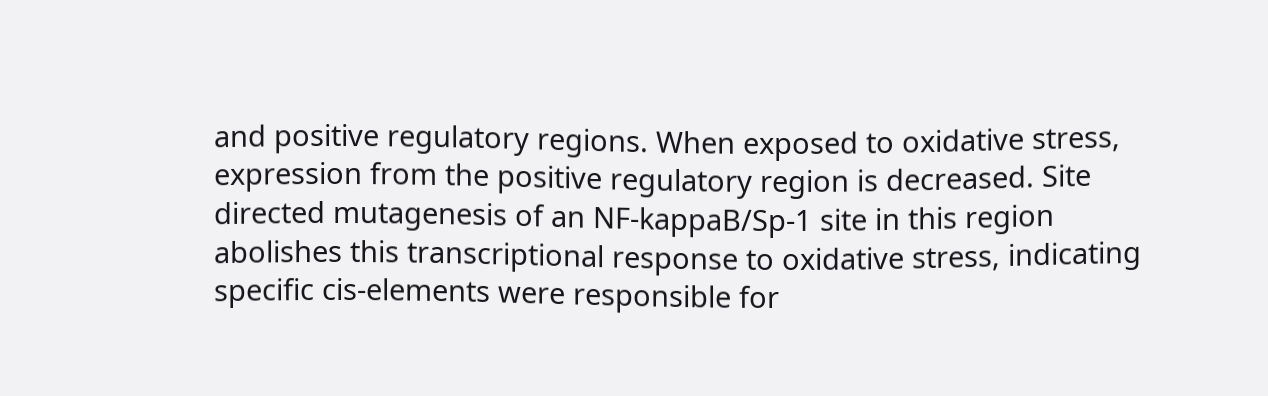and positive regulatory regions. When exposed to oxidative stress, expression from the positive regulatory region is decreased. Site directed mutagenesis of an NF-kappaB/Sp-1 site in this region abolishes this transcriptional response to oxidative stress, indicating specific cis-elements were responsible for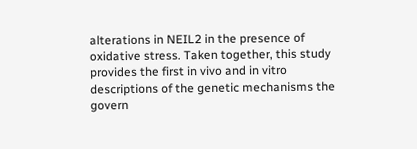alterations in NEIL2 in the presence of oxidative stress. Taken together, this study provides the first in vivo and in vitro descriptions of the genetic mechanisms the govern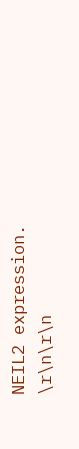NEIL2 expression. \r\n\r\n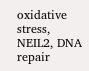oxidative stress, NEIL2, DNA repair